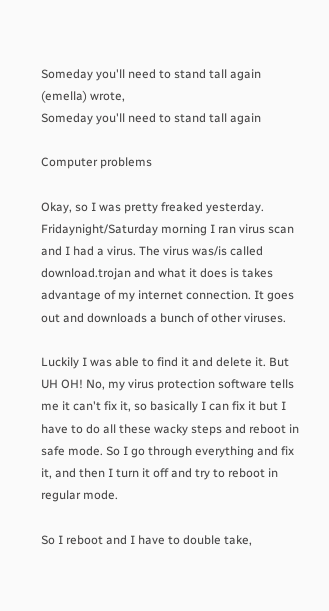Someday you'll need to stand tall again (emella) wrote,
Someday you'll need to stand tall again

Computer problems

Okay, so I was pretty freaked yesterday. Fridaynight/Saturday morning I ran virus scan and I had a virus. The virus was/is called download.trojan and what it does is takes advantage of my internet connection. It goes out and downloads a bunch of other viruses.

Luckily I was able to find it and delete it. But UH OH! No, my virus protection software tells me it can't fix it, so basically I can fix it but I have to do all these wacky steps and reboot in safe mode. So I go through everything and fix it, and then I turn it off and try to reboot in regular mode.

So I reboot and I have to double take,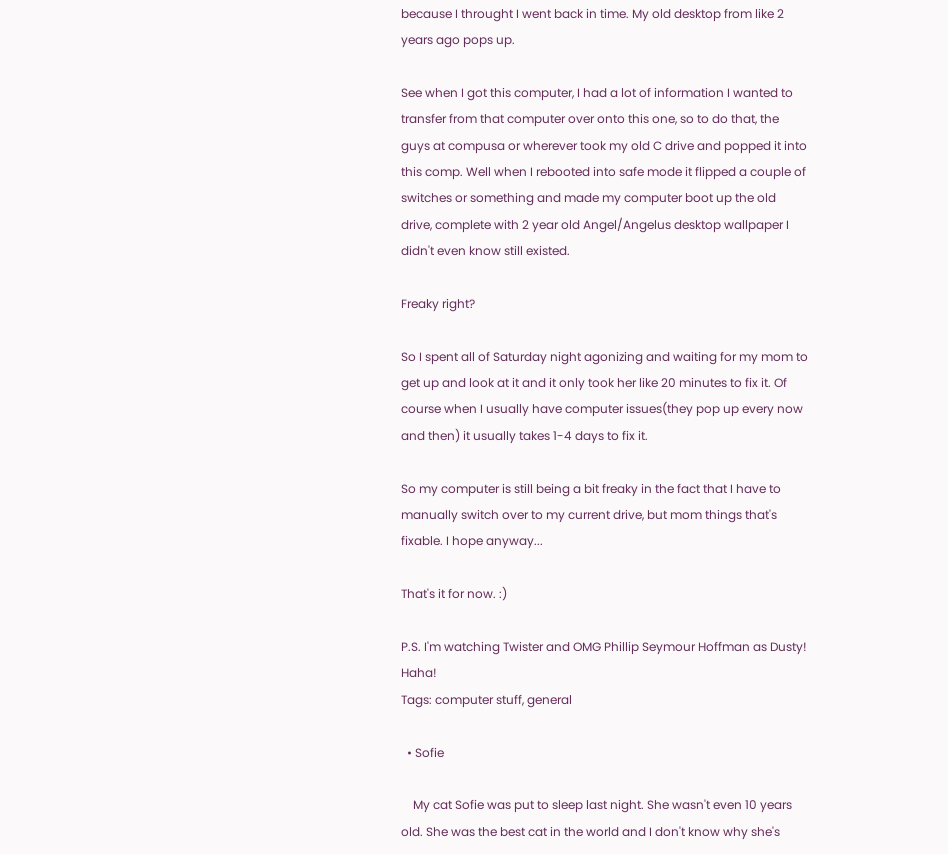because I throught I went back in time. My old desktop from like 2 years ago pops up.

See when I got this computer, I had a lot of information I wanted to transfer from that computer over onto this one, so to do that, the guys at compusa or wherever took my old C drive and popped it into this comp. Well when I rebooted into safe mode it flipped a couple of switches or something and made my computer boot up the old drive, complete with 2 year old Angel/Angelus desktop wallpaper I didn't even know still existed.

Freaky right?

So I spent all of Saturday night agonizing and waiting for my mom to get up and look at it and it only took her like 20 minutes to fix it. Of course when I usually have computer issues(they pop up every now and then) it usually takes 1-4 days to fix it.

So my computer is still being a bit freaky in the fact that I have to manually switch over to my current drive, but mom things that's fixable. I hope anyway...

That's it for now. :)

P.S. I'm watching Twister and OMG Phillip Seymour Hoffman as Dusty! Haha!
Tags: computer stuff, general

  • Sofie

    My cat Sofie was put to sleep last night. She wasn't even 10 years old. She was the best cat in the world and I don't know why she's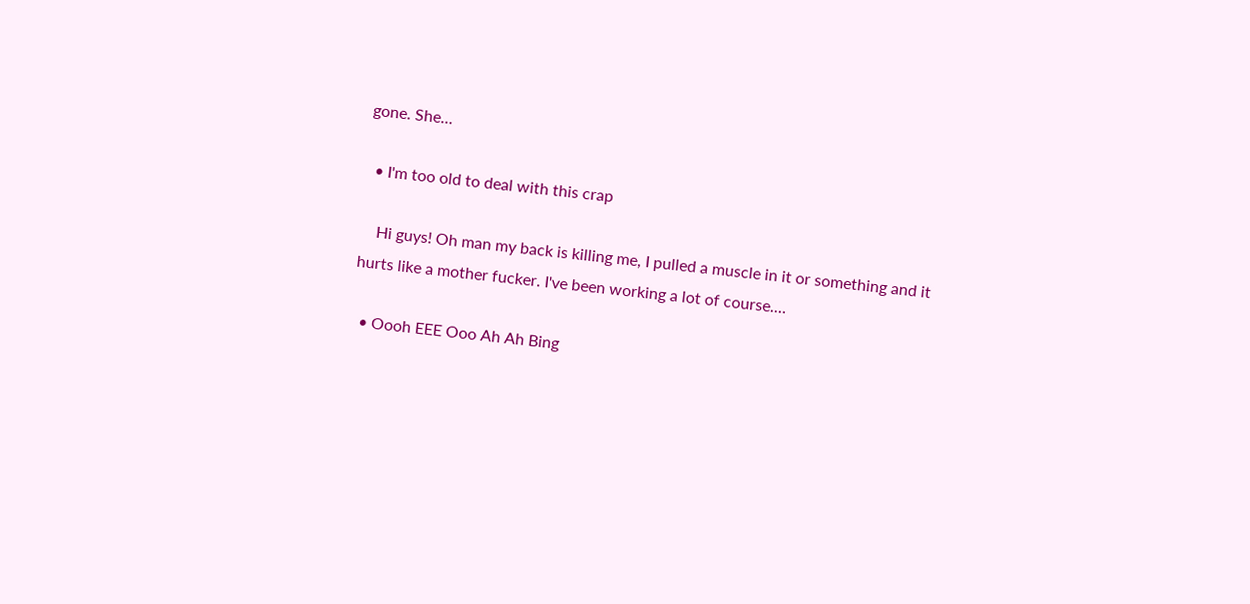gone. She…

  • I'm too old to deal with this crap

    Hi guys! Oh man my back is killing me, I pulled a muscle in it or something and it hurts like a mother fucker. I've been working a lot of course.…

  • Oooh EEE Ooo Ah Ah Bing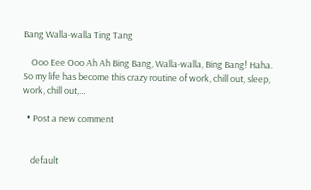Bang Walla-walla Ting Tang

    Ooo Eee Ooo Ah Ah Bing Bang, Walla-walla, Bing Bang! Haha. So my life has become this crazy routine of work, chill out, sleep, work, chill out,…

  • Post a new comment


    default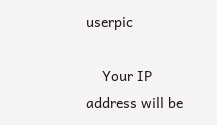userpic

    Your IP address will be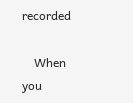recorded

    When you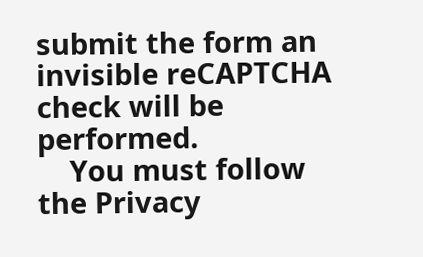submit the form an invisible reCAPTCHA check will be performed.
    You must follow the Privacy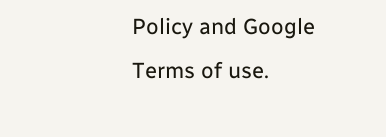Policy and Google Terms of use.